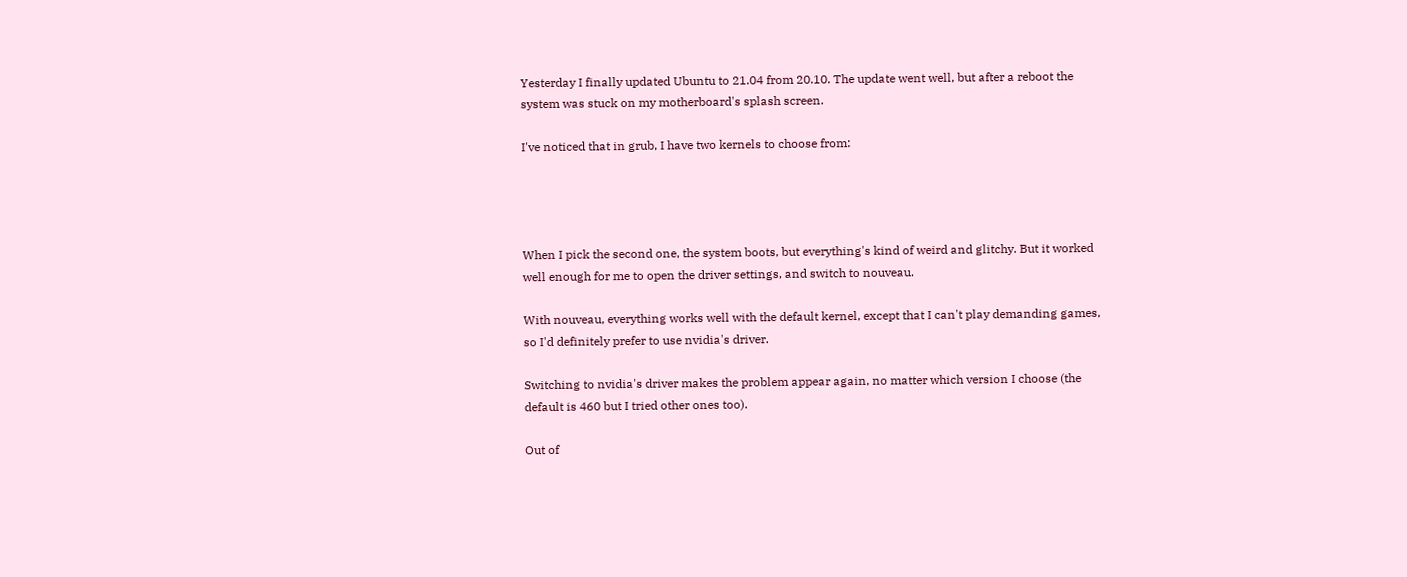Yesterday I finally updated Ubuntu to 21.04 from 20.10. The update went well, but after a reboot the system was stuck on my motherboard's splash screen.

I've noticed that in grub, I have two kernels to choose from:




When I pick the second one, the system boots, but everything's kind of weird and glitchy. But it worked well enough for me to open the driver settings, and switch to nouveau.

With nouveau, everything works well with the default kernel, except that I can't play demanding games, so I'd definitely prefer to use nvidia's driver.

Switching to nvidia's driver makes the problem appear again, no matter which version I choose (the default is 460 but I tried other ones too).

Out of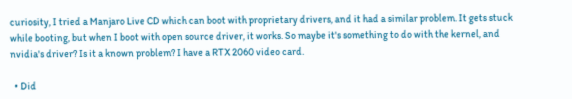curiosity, I tried a Manjaro Live CD which can boot with proprietary drivers, and it had a similar problem. It gets stuck while booting, but when I boot with open source driver, it works. So maybe it's something to do with the kernel, and nvidia's driver? Is it a known problem? I have a RTX 2060 video card.

  • Did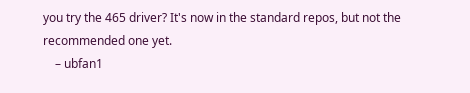you try the 465 driver? It's now in the standard repos, but not the recommended one yet.
    – ubfan1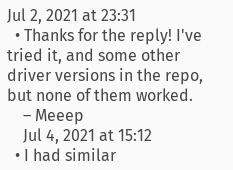Jul 2, 2021 at 23:31
  • Thanks for the reply! I've tried it, and some other driver versions in the repo, but none of them worked.
    – Meeep
    Jul 4, 2021 at 15:12
  • I had similar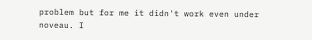problem but for me it didn't work even under noveau. I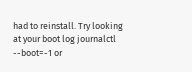had to reinstall. Try looking at your boot log journalctl --boot=-1 or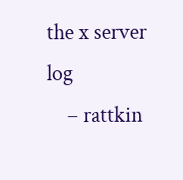the x server log
    – rattkin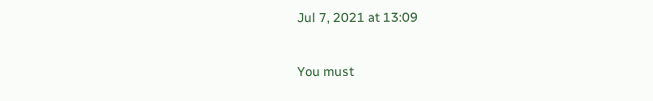Jul 7, 2021 at 13:09


You must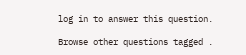log in to answer this question.

Browse other questions tagged .